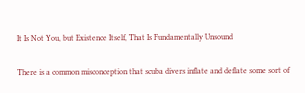It Is Not You, but Existence Itself, That Is Fundamentally Unsound

There is a common misconception that scuba divers inflate and deflate some sort of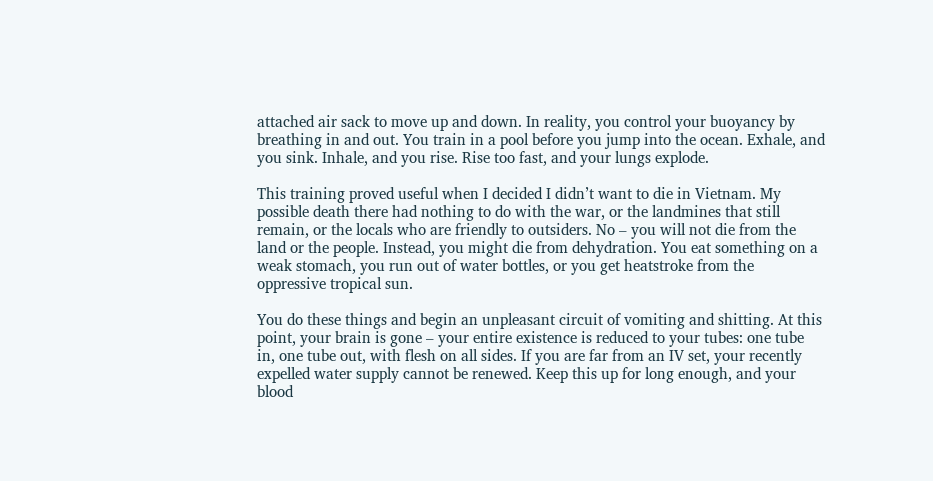attached air sack to move up and down. In reality, you control your buoyancy by breathing in and out. You train in a pool before you jump into the ocean. Exhale, and you sink. Inhale, and you rise. Rise too fast, and your lungs explode.

This training proved useful when I decided I didn’t want to die in Vietnam. My possible death there had nothing to do with the war, or the landmines that still remain, or the locals who are friendly to outsiders. No – you will not die from the land or the people. Instead, you might die from dehydration. You eat something on a weak stomach, you run out of water bottles, or you get heatstroke from the oppressive tropical sun.

You do these things and begin an unpleasant circuit of vomiting and shitting. At this point, your brain is gone – your entire existence is reduced to your tubes: one tube in, one tube out, with flesh on all sides. If you are far from an IV set, your recently expelled water supply cannot be renewed. Keep this up for long enough, and your blood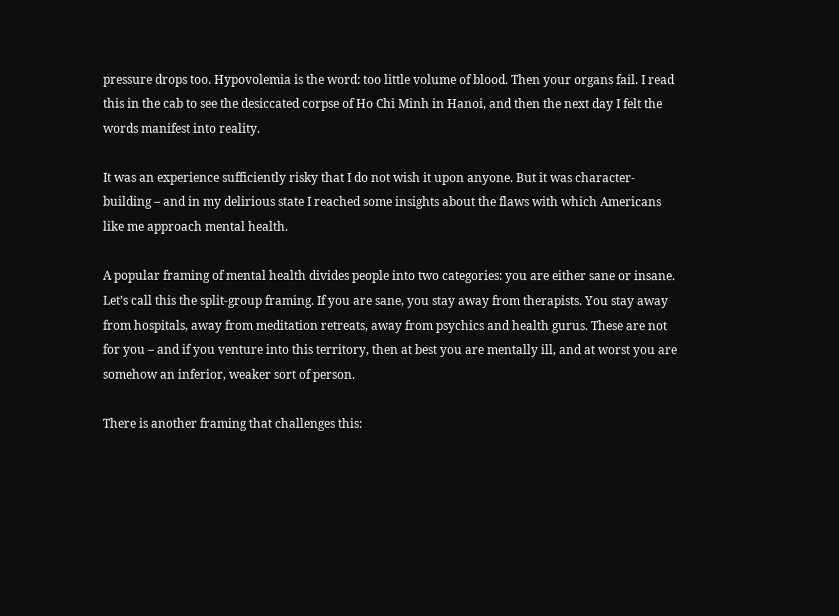pressure drops too. Hypovolemia is the word: too little volume of blood. Then your organs fail. I read this in the cab to see the desiccated corpse of Ho Chi Minh in Hanoi, and then the next day I felt the words manifest into reality.

It was an experience sufficiently risky that I do not wish it upon anyone. But it was character-building – and in my delirious state I reached some insights about the flaws with which Americans like me approach mental health.

A popular framing of mental health divides people into two categories: you are either sane or insane. Let’s call this the split-group framing. If you are sane, you stay away from therapists. You stay away from hospitals, away from meditation retreats, away from psychics and health gurus. These are not for you – and if you venture into this territory, then at best you are mentally ill, and at worst you are somehow an inferior, weaker sort of person.

There is another framing that challenges this: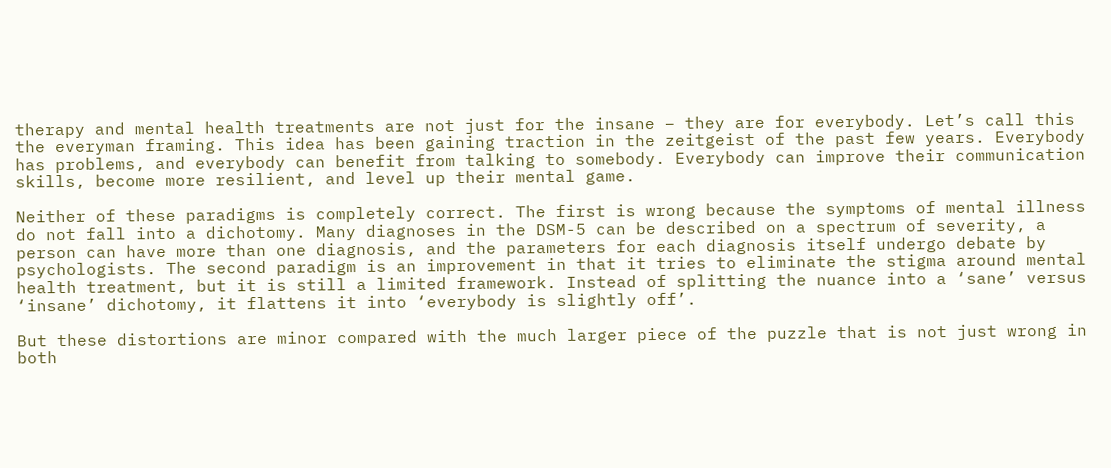therapy and mental health treatments are not just for the insane – they are for everybody. Let’s call this the everyman framing. This idea has been gaining traction in the zeitgeist of the past few years. Everybody has problems, and everybody can benefit from talking to somebody. Everybody can improve their communication skills, become more resilient, and level up their mental game.

Neither of these paradigms is completely correct. The first is wrong because the symptoms of mental illness do not fall into a dichotomy. Many diagnoses in the DSM-5 can be described on a spectrum of severity, a person can have more than one diagnosis, and the parameters for each diagnosis itself undergo debate by psychologists. The second paradigm is an improvement in that it tries to eliminate the stigma around mental health treatment, but it is still a limited framework. Instead of splitting the nuance into a ‘sane’ versus ‘insane’ dichotomy, it flattens it into ‘everybody is slightly off’.

But these distortions are minor compared with the much larger piece of the puzzle that is not just wrong in both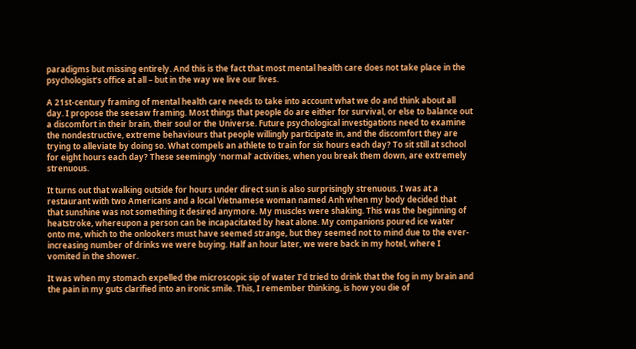paradigms but missing entirely. And this is the fact that most mental health care does not take place in the psychologist’s office at all – but in the way we live our lives.

A 21st-century framing of mental health care needs to take into account what we do and think about all day. I propose the seesaw framing. Most things that people do are either for survival, or else to balance out a discomfort in their brain, their soul or the Universe. Future psychological investigations need to examine the nondestructive, extreme behaviours that people willingly participate in, and the discomfort they are trying to alleviate by doing so. What compels an athlete to train for six hours each day? To sit still at school for eight hours each day? These seemingly ‘normal’ activities, when you break them down, are extremely strenuous.

It turns out that walking outside for hours under direct sun is also surprisingly strenuous. I was at a restaurant with two Americans and a local Vietnamese woman named Anh when my body decided that that sunshine was not something it desired anymore. My muscles were shaking. This was the beginning of heatstroke, whereupon a person can be incapacitated by heat alone. My companions poured ice water onto me, which to the onlookers must have seemed strange, but they seemed not to mind due to the ever-increasing number of drinks we were buying. Half an hour later, we were back in my hotel, where I vomited in the shower.

It was when my stomach expelled the microscopic sip of water I’d tried to drink that the fog in my brain and the pain in my guts clarified into an ironic smile. This, I remember thinking, is how you die of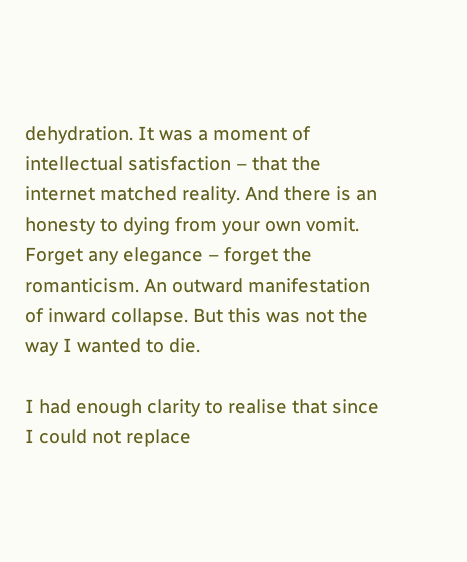dehydration. It was a moment of intellectual satisfaction – that the internet matched reality. And there is an honesty to dying from your own vomit. Forget any elegance – forget the romanticism. An outward manifestation of inward collapse. But this was not the way I wanted to die.

I had enough clarity to realise that since I could not replace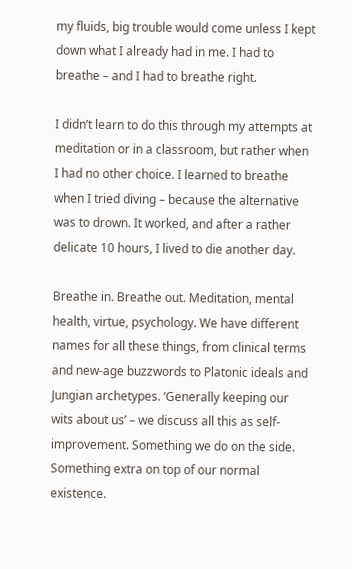my fluids, big trouble would come unless I kept down what I already had in me. I had to breathe – and I had to breathe right.

I didn’t learn to do this through my attempts at meditation or in a classroom, but rather when I had no other choice. I learned to breathe when I tried diving – because the alternative was to drown. It worked, and after a rather delicate 10 hours, I lived to die another day.

Breathe in. Breathe out. Meditation, mental health, virtue, psychology. We have different names for all these things, from clinical terms and new-age buzzwords to Platonic ideals and Jungian archetypes. ‘Generally keeping our wits about us’ – we discuss all this as self-improvement. Something we do on the side. Something extra on top of our normal existence.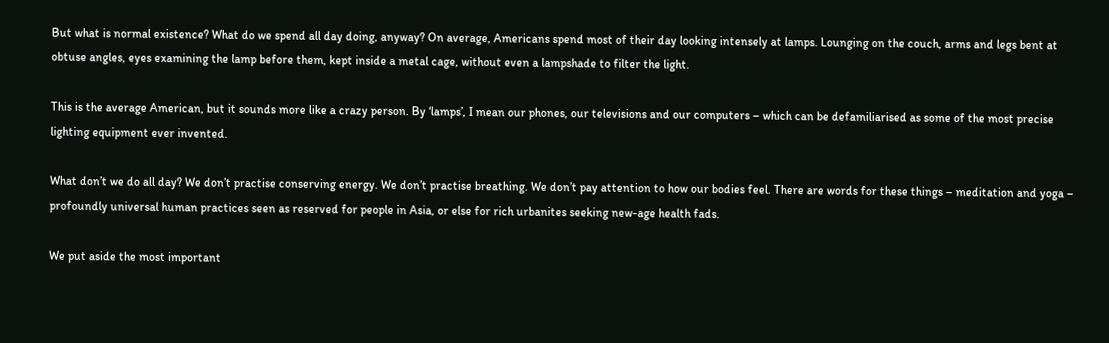But what is normal existence? What do we spend all day doing, anyway? On average, Americans spend most of their day looking intensely at lamps. Lounging on the couch, arms and legs bent at obtuse angles, eyes examining the lamp before them, kept inside a metal cage, without even a lampshade to filter the light.

This is the average American, but it sounds more like a crazy person. By ‘lamps’, I mean our phones, our televisions and our computers – which can be defamiliarised as some of the most precise lighting equipment ever invented.

What don’t we do all day? We don’t practise conserving energy. We don’t practise breathing. We don’t pay attention to how our bodies feel. There are words for these things – meditation and yoga – profoundly universal human practices seen as reserved for people in Asia, or else for rich urbanites seeking new-age health fads.

We put aside the most important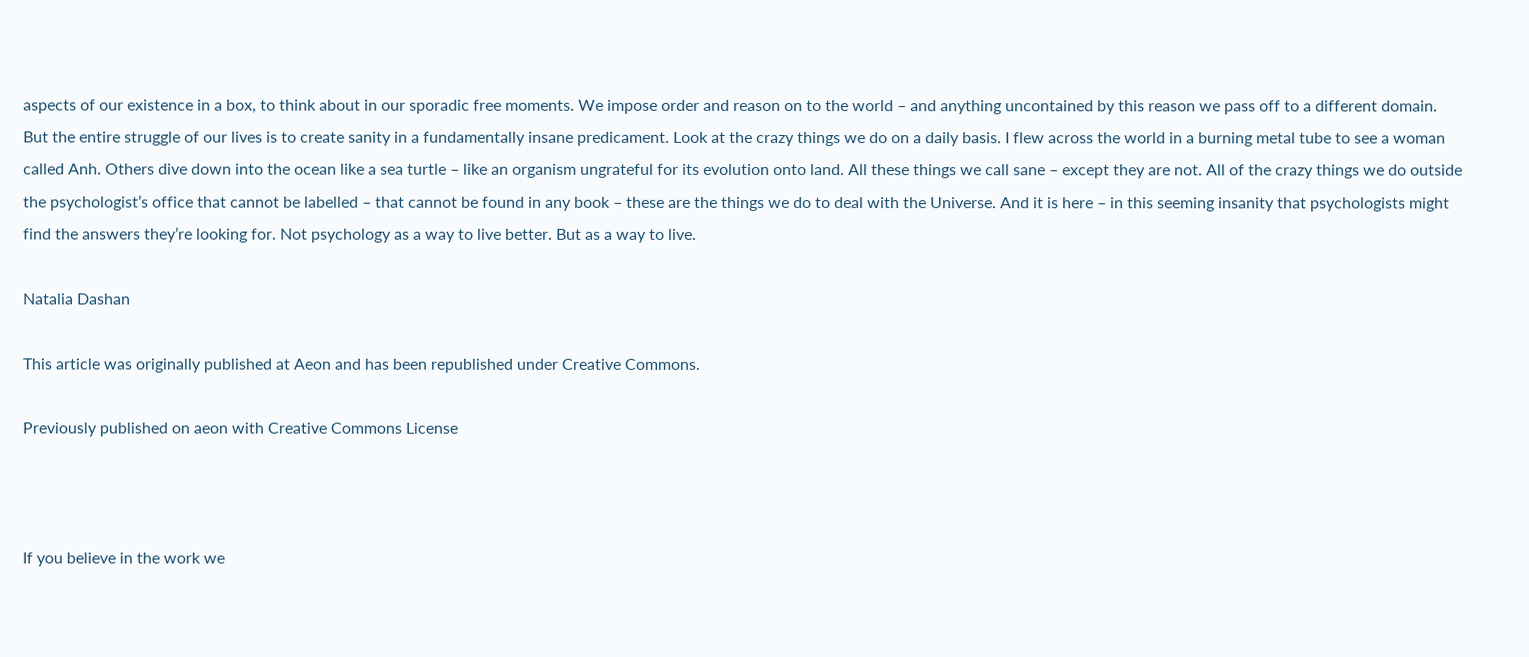aspects of our existence in a box, to think about in our sporadic free moments. We impose order and reason on to the world – and anything uncontained by this reason we pass off to a different domain. But the entire struggle of our lives is to create sanity in a fundamentally insane predicament. Look at the crazy things we do on a daily basis. I flew across the world in a burning metal tube to see a woman called Anh. Others dive down into the ocean like a sea turtle – like an organism ungrateful for its evolution onto land. All these things we call sane – except they are not. All of the crazy things we do outside the psychologist’s office that cannot be labelled – that cannot be found in any book – these are the things we do to deal with the Universe. And it is here – in this seeming insanity that psychologists might find the answers they’re looking for. Not psychology as a way to live better. But as a way to live.

Natalia Dashan

This article was originally published at Aeon and has been republished under Creative Commons.

Previously published on aeon with Creative Commons License



If you believe in the work we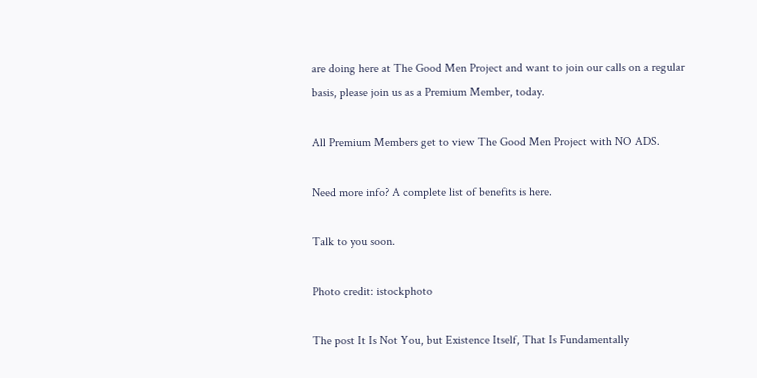are doing here at The Good Men Project and want to join our calls on a regular basis, please join us as a Premium Member, today.

All Premium Members get to view The Good Men Project with NO ADS.

Need more info? A complete list of benefits is here.

Talk to you soon.

Photo credit: istockphoto

The post It Is Not You, but Existence Itself, That Is Fundamentally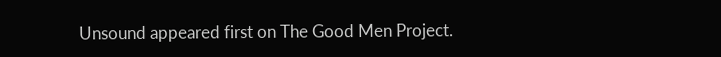Unsound appeared first on The Good Men Project.